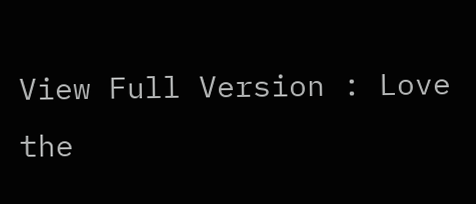View Full Version : Love the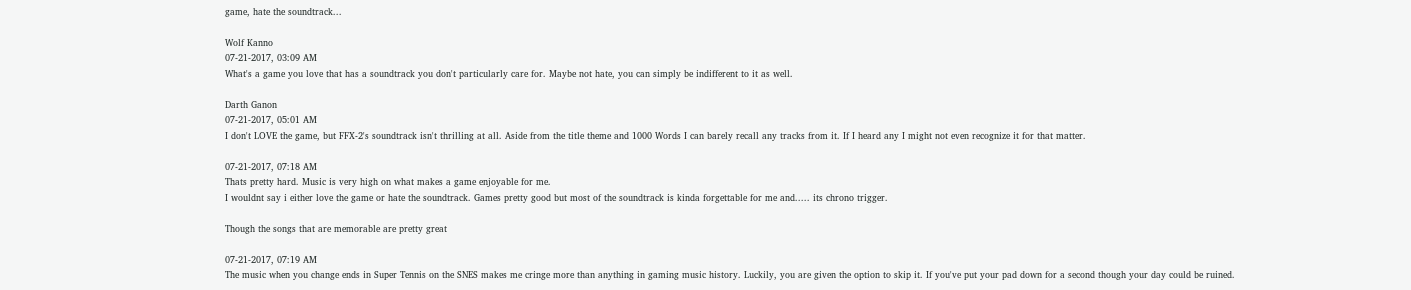game, hate the soundtrack...

Wolf Kanno
07-21-2017, 03:09 AM
What's a game you love that has a soundtrack you don't particularly care for. Maybe not hate, you can simply be indifferent to it as well.

Darth Ganon
07-21-2017, 05:01 AM
I don't LOVE the game, but FFX-2's soundtrack isn't thrilling at all. Aside from the title theme and 1000 Words I can barely recall any tracks from it. If I heard any I might not even recognize it for that matter.

07-21-2017, 07:18 AM
Thats pretty hard. Music is very high on what makes a game enjoyable for me.
I wouldnt say i either love the game or hate the soundtrack. Games pretty good but most of the soundtrack is kinda forgettable for me and..... its chrono trigger.

Though the songs that are memorable are pretty great

07-21-2017, 07:19 AM
The music when you change ends in Super Tennis on the SNES makes me cringe more than anything in gaming music history. Luckily, you are given the option to skip it. If you've put your pad down for a second though your day could be ruined.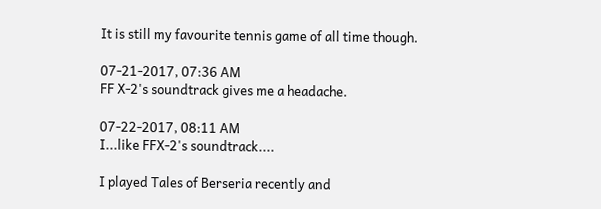It is still my favourite tennis game of all time though.

07-21-2017, 07:36 AM
FF X-2's soundtrack gives me a headache.

07-22-2017, 08:11 AM
I...like FFX-2's soundtrack....

I played Tales of Berseria recently and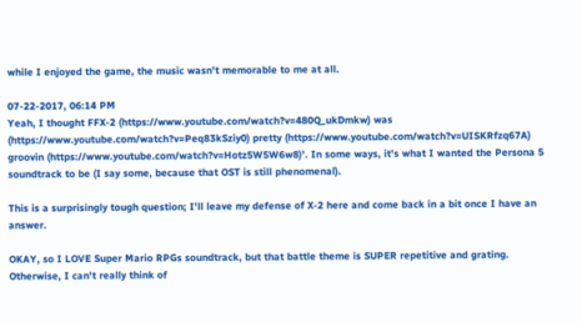while I enjoyed the game, the music wasn't memorable to me at all.

07-22-2017, 06:14 PM
Yeah, I thought FFX-2 (https://www.youtube.com/watch?v=480Q_ukDmkw) was (https://www.youtube.com/watch?v=Peq83kSziy0) pretty (https://www.youtube.com/watch?v=UISKRfzq67A) groovin (https://www.youtube.com/watch?v=Hotz5W5W6w8)'. In some ways, it's what I wanted the Persona 5 soundtrack to be (I say some, because that OST is still phenomenal).

This is a surprisingly tough question; I'll leave my defense of X-2 here and come back in a bit once I have an answer.

OKAY, so I LOVE Super Mario RPGs soundtrack, but that battle theme is SUPER repetitive and grating. Otherwise, I can't really think of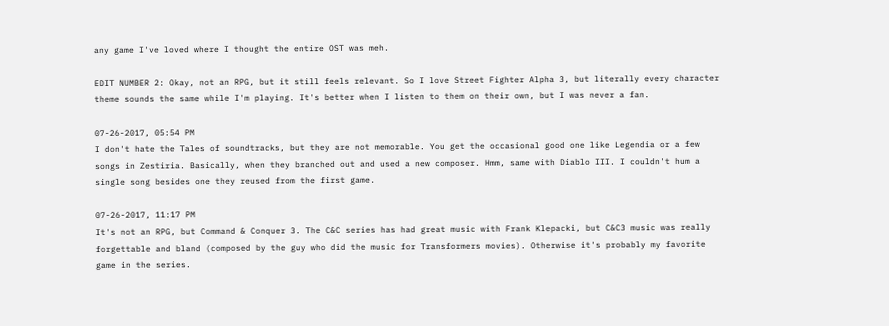any game I've loved where I thought the entire OST was meh.

EDIT NUMBER 2: Okay, not an RPG, but it still feels relevant. So I love Street Fighter Alpha 3, but literally every character theme sounds the same while I'm playing. It's better when I listen to them on their own, but I was never a fan.

07-26-2017, 05:54 PM
I don't hate the Tales of soundtracks, but they are not memorable. You get the occasional good one like Legendia or a few songs in Zestiria. Basically, when they branched out and used a new composer. Hmm, same with Diablo III. I couldn't hum a single song besides one they reused from the first game.

07-26-2017, 11:17 PM
It's not an RPG, but Command & Conquer 3. The C&C series has had great music with Frank Klepacki, but C&C3 music was really forgettable and bland (composed by the guy who did the music for Transformers movies). Otherwise it's probably my favorite game in the series.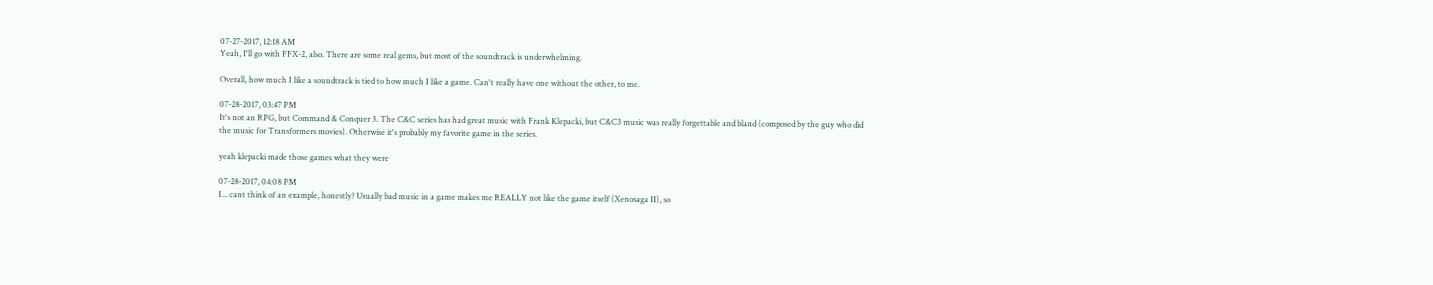07-27-2017, 12:18 AM
Yeah, I'll go with FFX-2, also. There are some real gems, but most of the soundtrack is underwhelming.

Overall, how much I like a soundtrack is tied to how much I like a game. Can't really have one without the other, to me.

07-28-2017, 03:47 PM
It's not an RPG, but Command & Conquer 3. The C&C series has had great music with Frank Klepacki, but C&C3 music was really forgettable and bland (composed by the guy who did the music for Transformers movies). Otherwise it's probably my favorite game in the series.

yeah klepacki made those games what they were

07-28-2017, 04:08 PM
I... cant think of an example, honestly? Usually bad music in a game makes me REALLY not like the game itself (Xenosaga II), so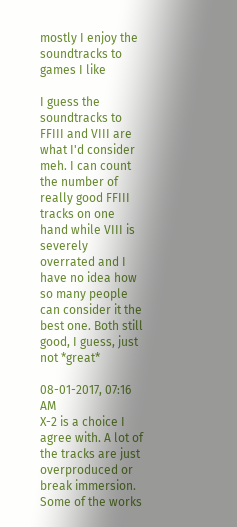mostly I enjoy the soundtracks to games I like

I guess the soundtracks to FFIII and VIII are what I'd consider meh. I can count the number of really good FFIII tracks on one hand while VIII is severely overrated and I have no idea how so many people can consider it the best one. Both still good, I guess, just not *great*

08-01-2017, 07:16 AM
X-2 is a choice I agree with. A lot of the tracks are just overproduced or break immersion. Some of the works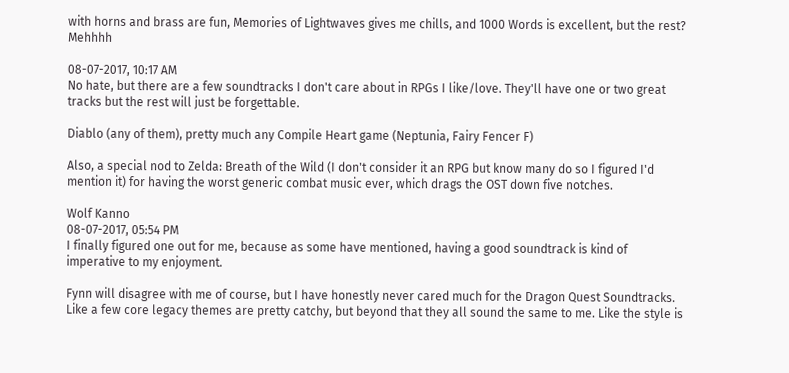with horns and brass are fun, Memories of Lightwaves gives me chills, and 1000 Words is excellent, but the rest? Mehhhh

08-07-2017, 10:17 AM
No hate, but there are a few soundtracks I don't care about in RPGs I like/love. They'll have one or two great tracks but the rest will just be forgettable.

Diablo (any of them), pretty much any Compile Heart game (Neptunia, Fairy Fencer F)

Also, a special nod to Zelda: Breath of the Wild (I don't consider it an RPG but know many do so I figured I'd mention it) for having the worst generic combat music ever, which drags the OST down five notches.

Wolf Kanno
08-07-2017, 05:54 PM
I finally figured one out for me, because as some have mentioned, having a good soundtrack is kind of imperative to my enjoyment.

Fynn will disagree with me of course, but I have honestly never cared much for the Dragon Quest Soundtracks. Like a few core legacy themes are pretty catchy, but beyond that they all sound the same to me. Like the style is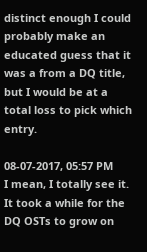distinct enough I could probably make an educated guess that it was a from a DQ title, but I would be at a total loss to pick which entry.

08-07-2017, 05:57 PM
I mean, I totally see it. It took a while for the DQ OSTs to grow on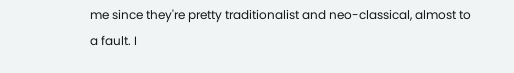me since they're pretty traditionalist and neo-classical, almost to a fault. I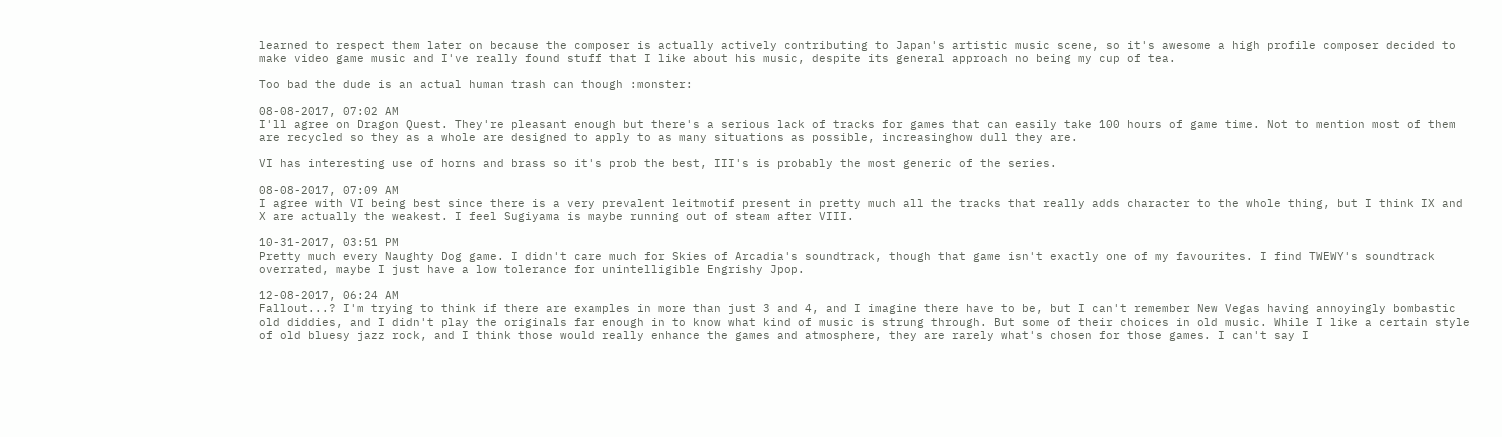learned to respect them later on because the composer is actually actively contributing to Japan's artistic music scene, so it's awesome a high profile composer decided to make video game music and I've really found stuff that I like about his music, despite its general approach no being my cup of tea.

Too bad the dude is an actual human trash can though :monster:

08-08-2017, 07:02 AM
I'll agree on Dragon Quest. They're pleasant enough but there's a serious lack of tracks for games that can easily take 100 hours of game time. Not to mention most of them are recycled so they as a whole are designed to apply to as many situations as possible, increasinghow dull they are.

VI has interesting use of horns and brass so it's prob the best, III's is probably the most generic of the series.

08-08-2017, 07:09 AM
I agree with VI being best since there is a very prevalent leitmotif present in pretty much all the tracks that really adds character to the whole thing, but I think IX and X are actually the weakest. I feel Sugiyama is maybe running out of steam after VIII.

10-31-2017, 03:51 PM
Pretty much every Naughty Dog game. I didn't care much for Skies of Arcadia's soundtrack, though that game isn't exactly one of my favourites. I find TWEWY's soundtrack overrated, maybe I just have a low tolerance for unintelligible Engrishy Jpop.

12-08-2017, 06:24 AM
Fallout...? I'm trying to think if there are examples in more than just 3 and 4, and I imagine there have to be, but I can't remember New Vegas having annoyingly bombastic old diddies, and I didn't play the originals far enough in to know what kind of music is strung through. But some of their choices in old music. While I like a certain style of old bluesy jazz rock, and I think those would really enhance the games and atmosphere, they are rarely what's chosen for those games. I can't say I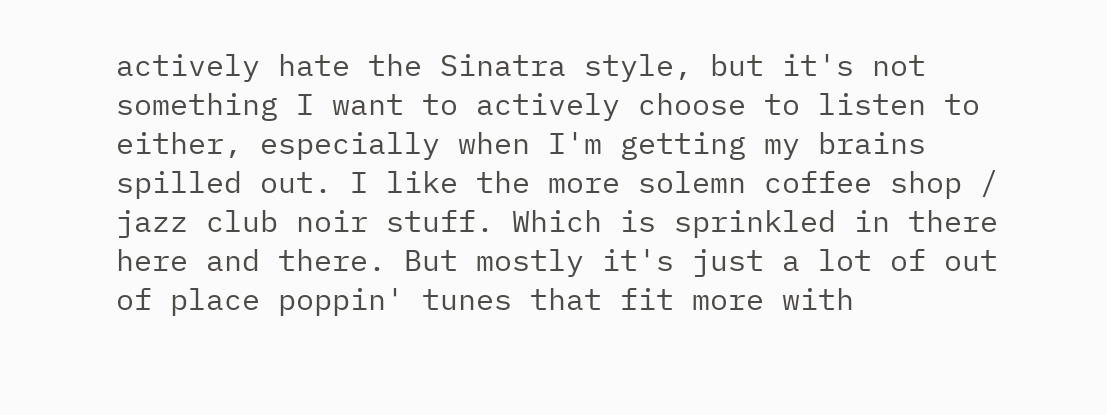actively hate the Sinatra style, but it's not something I want to actively choose to listen to either, especially when I'm getting my brains spilled out. I like the more solemn coffee shop / jazz club noir stuff. Which is sprinkled in there here and there. But mostly it's just a lot of out of place poppin' tunes that fit more with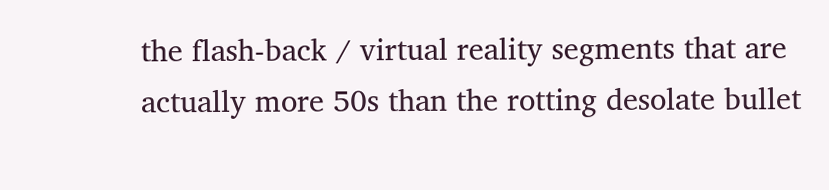the flash-back / virtual reality segments that are actually more 50s than the rotting desolate bullet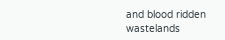and blood ridden wastelands